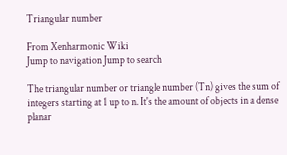Triangular number

From Xenharmonic Wiki
Jump to navigation Jump to search

The triangular number or triangle number (Tn) gives the sum of integers starting at 1 up to n. It's the amount of objects in a dense planar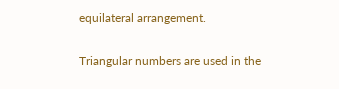equilateral arrangement.

Triangular numbers are used in the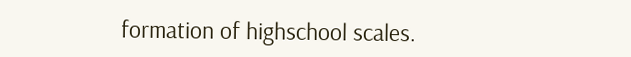formation of highschool scales.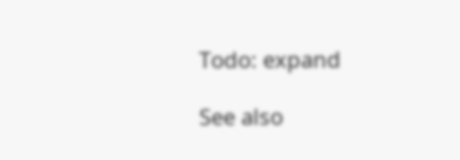Todo: expand

See also